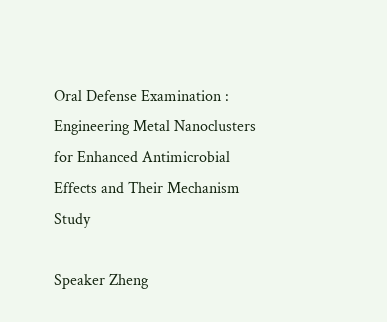Oral Defense Examination : Engineering Metal Nanoclusters for Enhanced Antimicrobial Effects and Their Mechanism Study

Speaker Zheng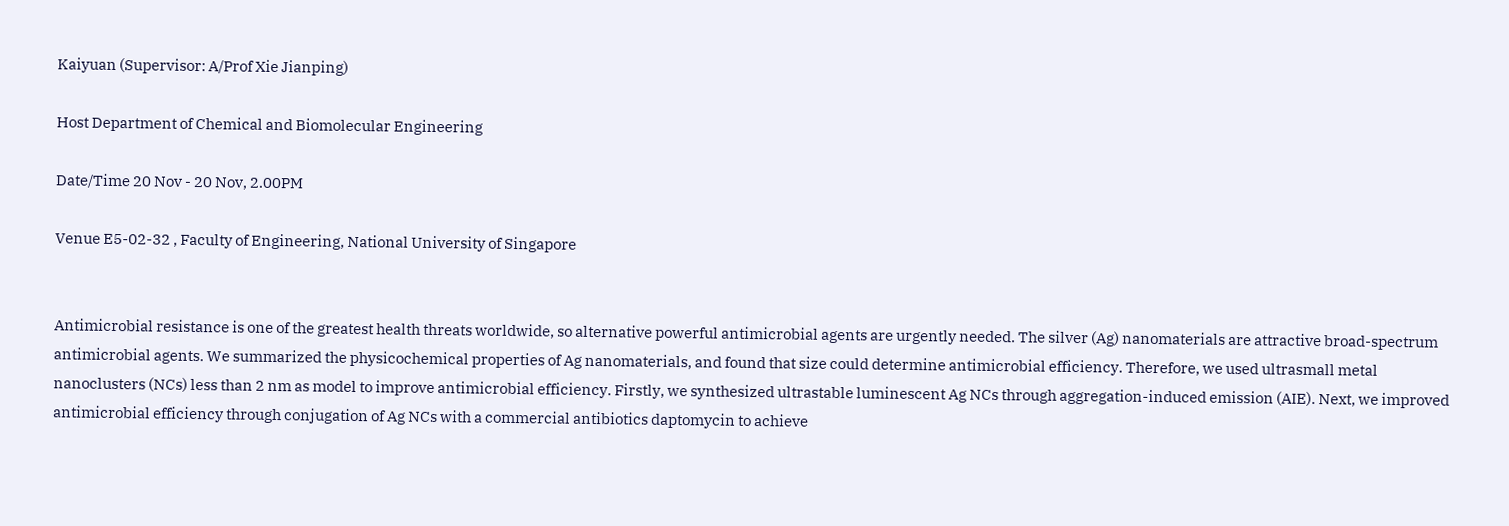Kaiyuan (Supervisor: A/Prof Xie Jianping)

Host Department of Chemical and Biomolecular Engineering

Date/Time 20 Nov - 20 Nov, 2.00PM

Venue E5-02-32 , Faculty of Engineering, National University of Singapore


Antimicrobial resistance is one of the greatest health threats worldwide, so alternative powerful antimicrobial agents are urgently needed. The silver (Ag) nanomaterials are attractive broad-spectrum antimicrobial agents. We summarized the physicochemical properties of Ag nanomaterials, and found that size could determine antimicrobial efficiency. Therefore, we used ultrasmall metal nanoclusters (NCs) less than 2 nm as model to improve antimicrobial efficiency. Firstly, we synthesized ultrastable luminescent Ag NCs through aggregation-induced emission (AIE). Next, we improved antimicrobial efficiency through conjugation of Ag NCs with a commercial antibiotics daptomycin to achieve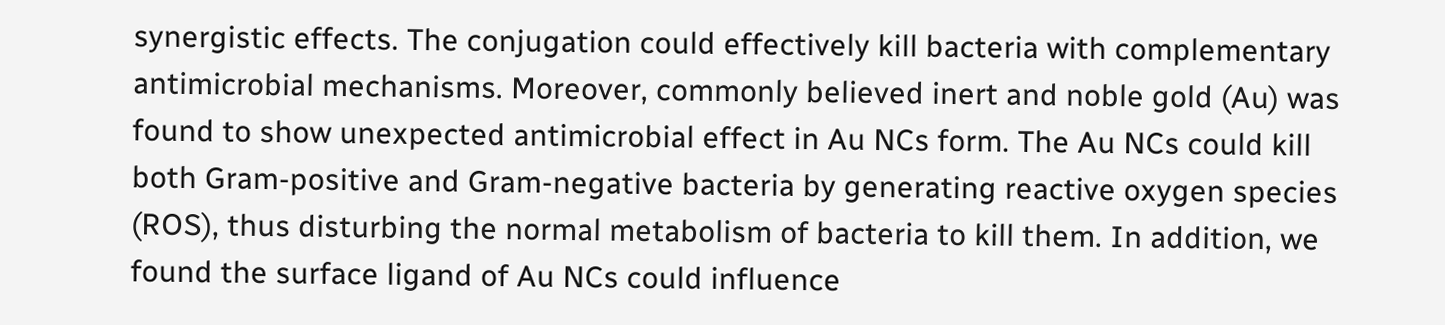synergistic effects. The conjugation could effectively kill bacteria with complementary antimicrobial mechanisms. Moreover, commonly believed inert and noble gold (Au) was found to show unexpected antimicrobial effect in Au NCs form. The Au NCs could kill both Gram-positive and Gram-negative bacteria by generating reactive oxygen species (ROS), thus disturbing the normal metabolism of bacteria to kill them. In addition, we found the surface ligand of Au NCs could influence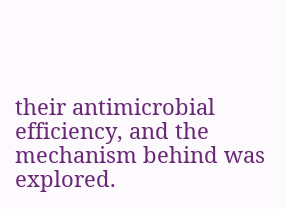their antimicrobial efficiency, and the mechanism behind was explored.